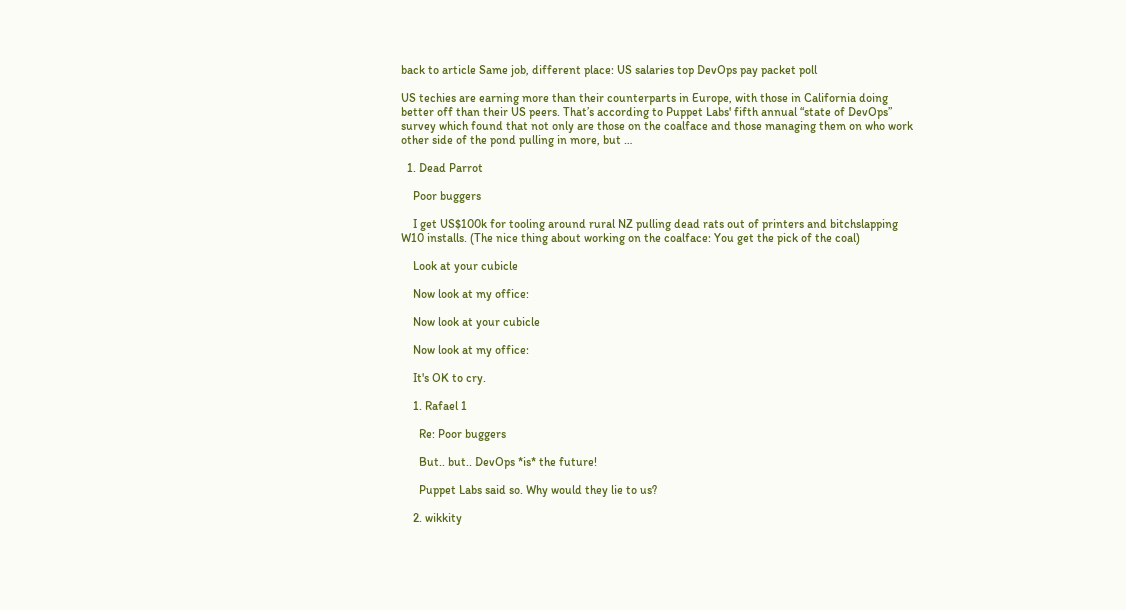back to article Same job, different place: US salaries top DevOps pay packet poll

US techies are earning more than their counterparts in Europe, with those in California doing better off than their US peers. That’s according to Puppet Labs' fifth annual “state of DevOps” survey which found that not only are those on the coalface and those managing them on who work other side of the pond pulling in more, but …

  1. Dead Parrot

    Poor buggers

    I get US$100k for tooling around rural NZ pulling dead rats out of printers and bitchslapping W10 installs. (The nice thing about working on the coalface: You get the pick of the coal)

    Look at your cubicle

    Now look at my office:

    Now look at your cubicle

    Now look at my office:

    It's OK to cry.

    1. Rafael 1

      Re: Poor buggers

      But.. but.. DevOps *is* the future!

      Puppet Labs said so. Why would they lie to us?

    2. wikkity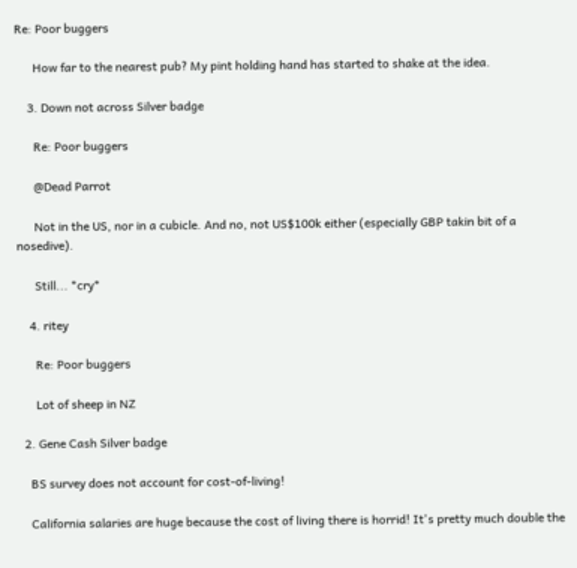Re: Poor buggers

      How far to the nearest pub? My pint holding hand has started to shake at the idea.

    3. Down not across Silver badge

      Re: Poor buggers

      @Dead Parrot

      Not in the US, nor in a cubicle. And no, not US$100k either (especially GBP takin bit of a nosedive).

      Still... *cry*

    4. ritey

      Re: Poor buggers

      Lot of sheep in NZ

  2. Gene Cash Silver badge

    BS survey does not account for cost-of-living!

    California salaries are huge because the cost of living there is horrid! It's pretty much double the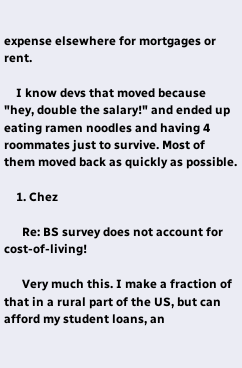expense elsewhere for mortgages or rent.

    I know devs that moved because "hey, double the salary!" and ended up eating ramen noodles and having 4 roommates just to survive. Most of them moved back as quickly as possible.

    1. Chez

      Re: BS survey does not account for cost-of-living!

      Very much this. I make a fraction of that in a rural part of the US, but can afford my student loans, an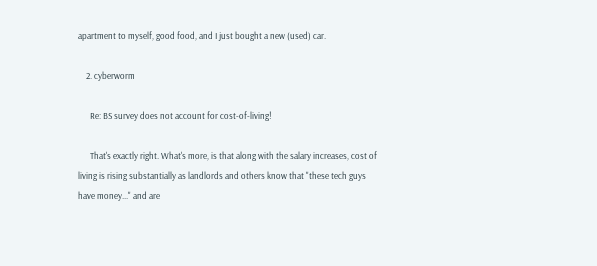apartment to myself, good food, and I just bought a new (used) car.

    2. cyberworm

      Re: BS survey does not account for cost-of-living!

      That's exactly right. What's more, is that along with the salary increases, cost of living is rising substantially as landlords and others know that "these tech guys have money..." and are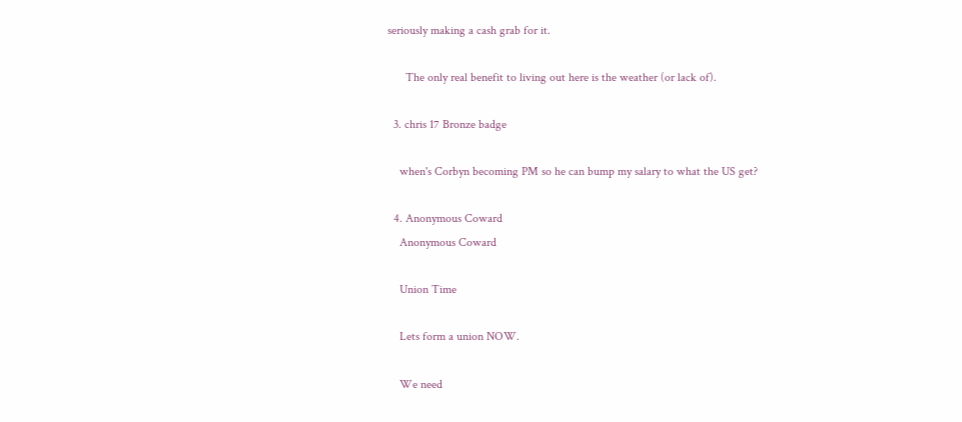seriously making a cash grab for it.

      The only real benefit to living out here is the weather (or lack of).

  3. chris 17 Bronze badge

    when's Corbyn becoming PM so he can bump my salary to what the US get?

  4. Anonymous Coward
    Anonymous Coward

    Union Time

    Lets form a union NOW.

    We need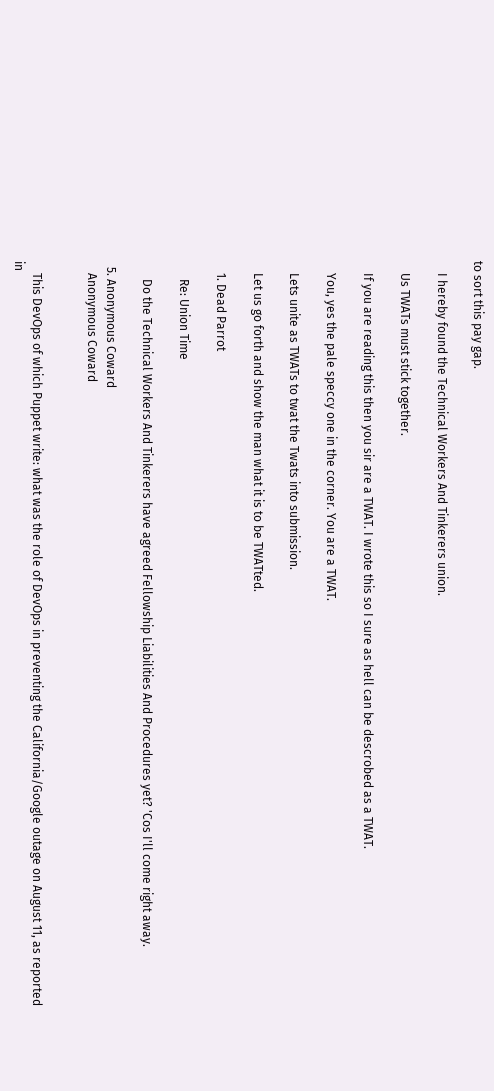to sort this pay gap.

    I hereby found the Technical Workers And Tinkerers union.

    Us TWATs must stick together.

    If you are reading this then you sir are a TWAT. I wrote this so I sure as hell can be descrobed as a TWAT.

    You, yes the pale speccy one in the corner. You are a TWAT.

    Lets unite as TWATs to twat the Twats into submission.

    Let us go forth and show the man what it is to be TWATted.

    1. Dead Parrot

      Re: Union Time

      Do the Technical Workers And Tinkerers have agreed Fellowship Liabilities And Procedures yet? 'Cos I'll come right away.

  5. Anonymous Coward
    Anonymous Coward


    This DevOps of which Puppet write: what was the role of DevOps in preventing the California/Google outage on August 11, as reported in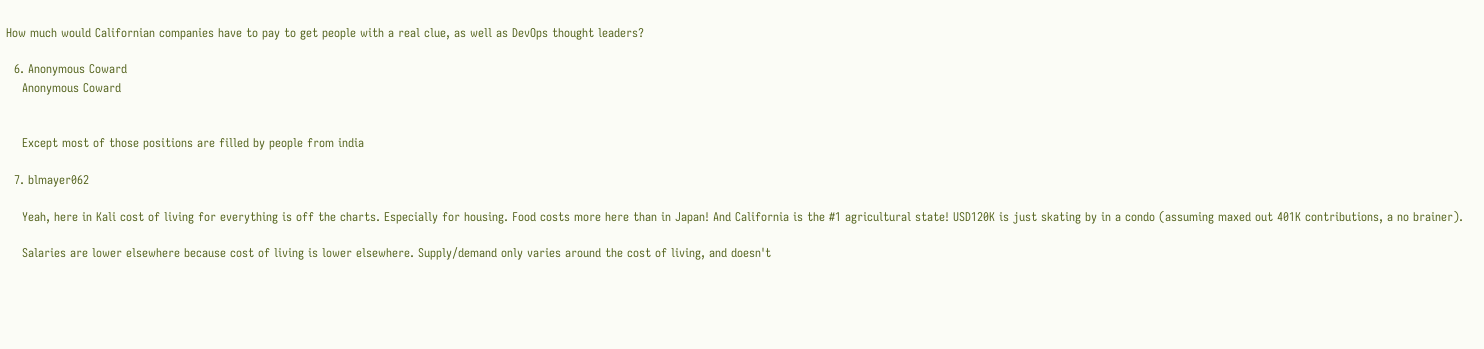How much would Californian companies have to pay to get people with a real clue, as well as DevOps thought leaders?

  6. Anonymous Coward
    Anonymous Coward


    Except most of those positions are filled by people from india

  7. blmayer062

    Yeah, here in Kali cost of living for everything is off the charts. Especially for housing. Food costs more here than in Japan! And California is the #1 agricultural state! USD120K is just skating by in a condo (assuming maxed out 401K contributions, a no brainer).

    Salaries are lower elsewhere because cost of living is lower elsewhere. Supply/demand only varies around the cost of living, and doesn't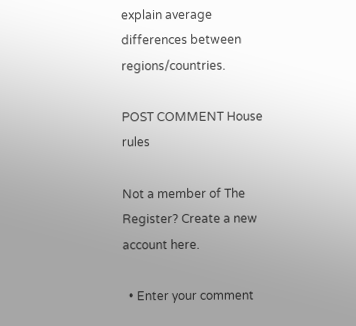explain average differences between regions/countries.

POST COMMENT House rules

Not a member of The Register? Create a new account here.

  • Enter your comment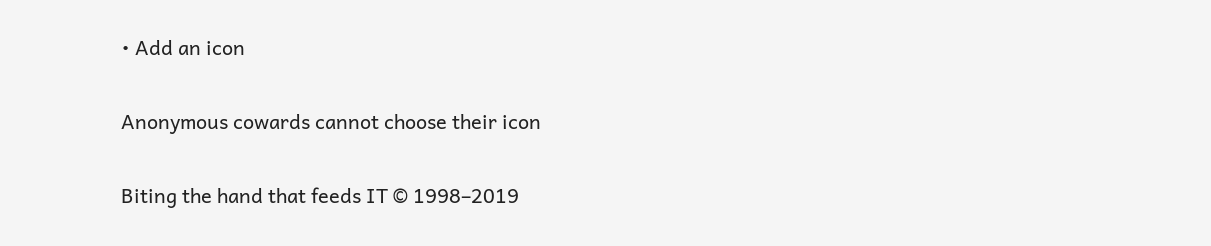• Add an icon

Anonymous cowards cannot choose their icon

Biting the hand that feeds IT © 1998–2019